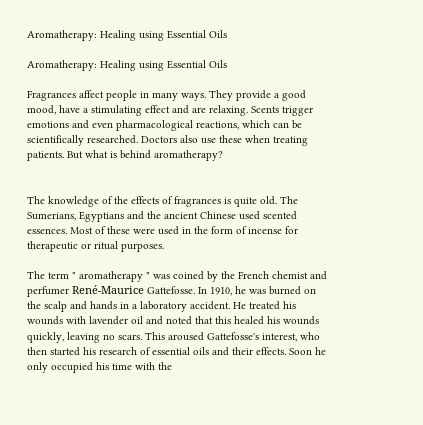Aromatherapy: Healing using Essential Oils

Aromatherapy: Healing using Essential Oils

Fragrances affect people in many ways. They provide a good mood, have a stimulating effect and are relaxing. Scents trigger emotions and even pharmacological reactions, which can be scientifically researched. Doctors also use these when treating patients. But what is behind aromatherapy?


The knowledge of the effects of fragrances is quite old. The Sumerians, Egyptians and the ancient Chinese used scented essences. Most of these were used in the form of incense for therapeutic or ritual purposes.

The term " aromatherapy " was coined by the French chemist and perfumer René-Maurice Gattefosse. In 1910, he was burned on the scalp and hands in a laboratory accident. He treated his wounds with lavender oil and noted that this healed his wounds quickly, leaving no scars. This aroused Gattefosse's interest, who then started his research of essential oils and their effects. Soon he only occupied his time with the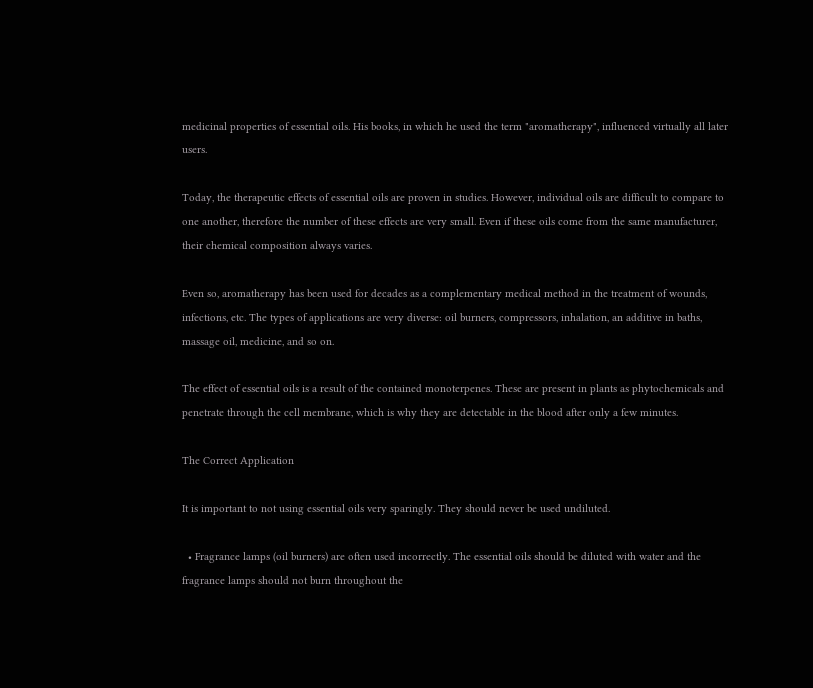medicinal properties of essential oils. His books, in which he used the term "aromatherapy", influenced virtually all later users.

Today, the therapeutic effects of essential oils are proven in studies. However, individual oils are difficult to compare to one another, therefore the number of these effects are very small. Even if these oils come from the same manufacturer, their chemical composition always varies.

Even so, aromatherapy has been used for decades as a complementary medical method in the treatment of wounds, infections, etc. The types of applications are very diverse: oil burners, compressors, inhalation, an additive in baths, massage oil, medicine, and so on.

The effect of essential oils is a result of the contained monoterpenes. These are present in plants as phytochemicals and penetrate through the cell membrane, which is why they are detectable in the blood after only a few minutes.

The Correct Application

It is important to not using essential oils very sparingly. They should never be used undiluted.

  • Fragrance lamps (oil burners) are often used incorrectly. The essential oils should be diluted with water and the fragrance lamps should not burn throughout the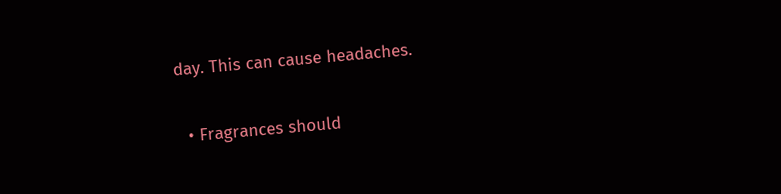day. This can cause headaches.

  • Fragrances should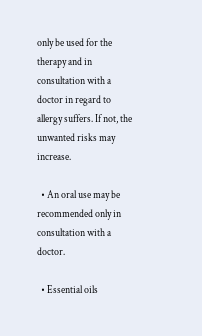only be used for the therapy and in consultation with a doctor in regard to allergy suffers. If not, the unwanted risks may increase.

  • An oral use may be recommended only in consultation with a doctor.

  • Essential oils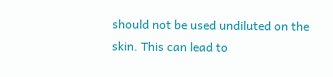should not be used undiluted on the skin. This can lead to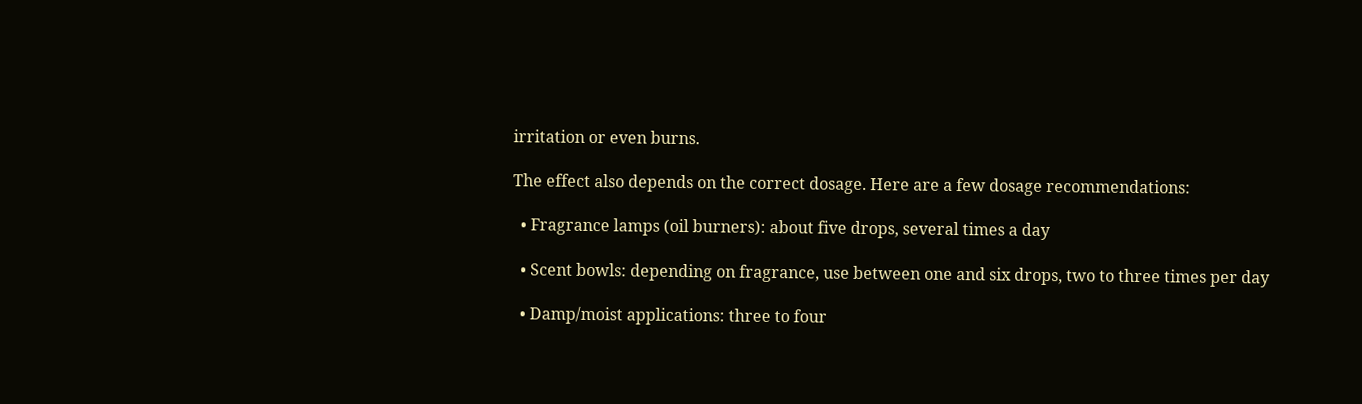irritation or even burns.

The effect also depends on the correct dosage. Here are a few dosage recommendations:

  • Fragrance lamps (oil burners): about five drops, several times a day

  • Scent bowls: depending on fragrance, use between one and six drops, two to three times per day

  • Damp/moist applications: three to four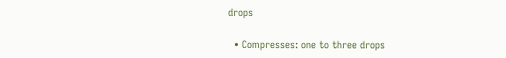drops

  • Compresses: one to three drops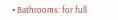• Bathrooms: for full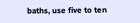baths, use five to ten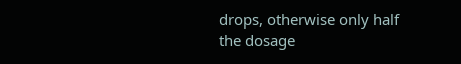drops, otherwise only half the dosage